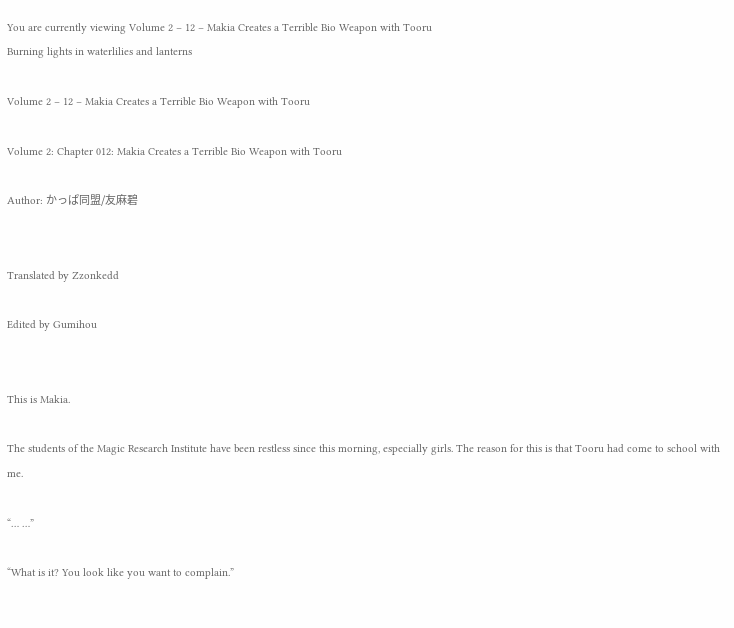You are currently viewing Volume 2 – 12 – Makia Creates a Terrible Bio Weapon with Tooru
Burning lights in waterlilies and lanterns

Volume 2 – 12 – Makia Creates a Terrible Bio Weapon with Tooru

Volume 2: Chapter 012: Makia Creates a Terrible Bio Weapon with Tooru

Author: かっぱ同盟/友麻碧


Translated by Zzonkedd

Edited by Gumihou


This is Makia.

The students of the Magic Research Institute have been restless since this morning, especially girls. The reason for this is that Tooru had come to school with me.

“… …”

“What is it? You look like you want to complain.”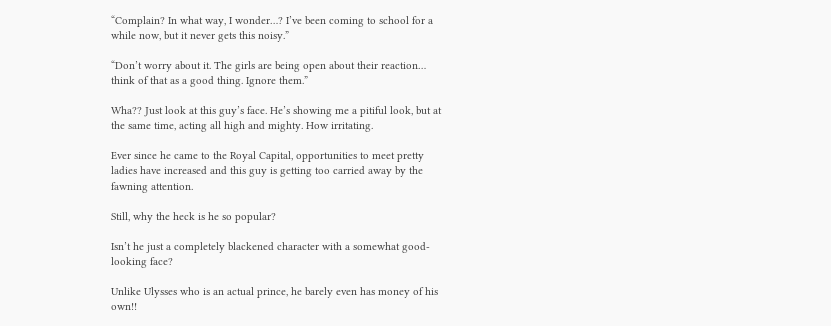“Complain? In what way, I wonder…? I’ve been coming to school for a while now, but it never gets this noisy.”

“Don’t worry about it. The girls are being open about their reaction… think of that as a good thing. Ignore them.”

Wha?? Just look at this guy’s face. He’s showing me a pitiful look, but at the same time, acting all high and mighty. How irritating.

Ever since he came to the Royal Capital, opportunities to meet pretty ladies have increased and this guy is getting too carried away by the fawning attention.

Still, why the heck is he so popular?

Isn’t he just a completely blackened character with a somewhat good-looking face?

Unlike Ulysses who is an actual prince, he barely even has money of his own!!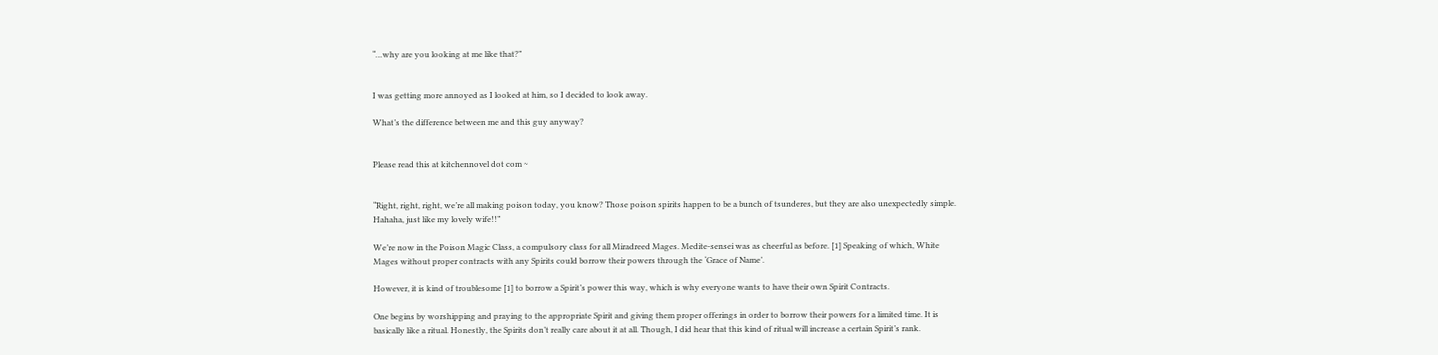“…why are you looking at me like that?”


I was getting more annoyed as I looked at him, so I decided to look away.

What’s the difference between me and this guy anyway?


Please read this at kitchennovel dot com ~


“Right, right, right, we’re all making poison today, you know? Those poison spirits happen to be a bunch of tsunderes, but they are also unexpectedly simple. Hahaha, just like my lovely wife!!”

We’re now in the Poison Magic Class, a compulsory class for all Miradreed Mages. Medite-sensei was as cheerful as before. [1] Speaking of which, White Mages without proper contracts with any Spirits could borrow their powers through the ‘Grace of Name’.

However, it is kind of troublesome [1] to borrow a Spirit’s power this way, which is why everyone wants to have their own Spirit Contracts.

One begins by worshipping and praying to the appropriate Spirit and giving them proper offerings in order to borrow their powers for a limited time. It is basically like a ritual. Honestly, the Spirits don’t really care about it at all. Though, I did hear that this kind of ritual will increase a certain Spirit’s rank.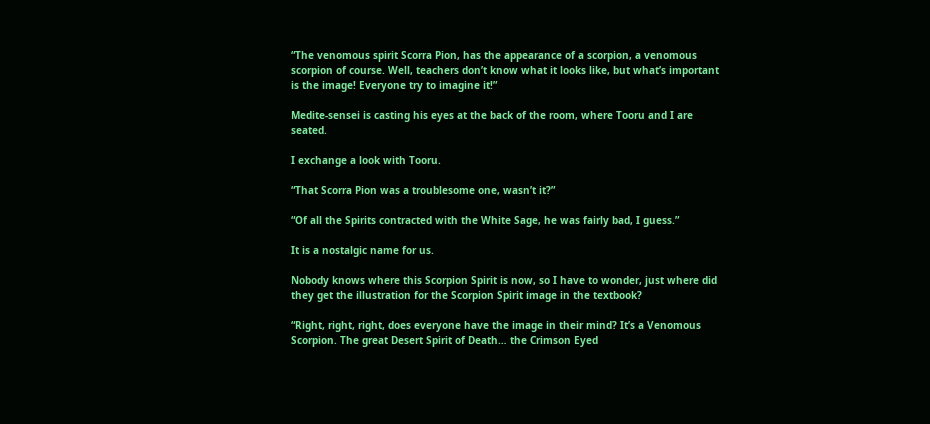“The venomous spirit Scorra Pion, has the appearance of a scorpion, a venomous scorpion of course. Well, teachers don’t know what it looks like, but what’s important is the image! Everyone try to imagine it!”

Medite-sensei is casting his eyes at the back of the room, where Tooru and I are seated.

I exchange a look with Tooru.

“That Scorra Pion was a troublesome one, wasn’t it?”

“Of all the Spirits contracted with the White Sage, he was fairly bad, I guess.”

It is a nostalgic name for us.

Nobody knows where this Scorpion Spirit is now, so I have to wonder, just where did they get the illustration for the Scorpion Spirit image in the textbook?

“Right, right, right, does everyone have the image in their mind? It’s a Venomous Scorpion. The great Desert Spirit of Death… the Crimson Eyed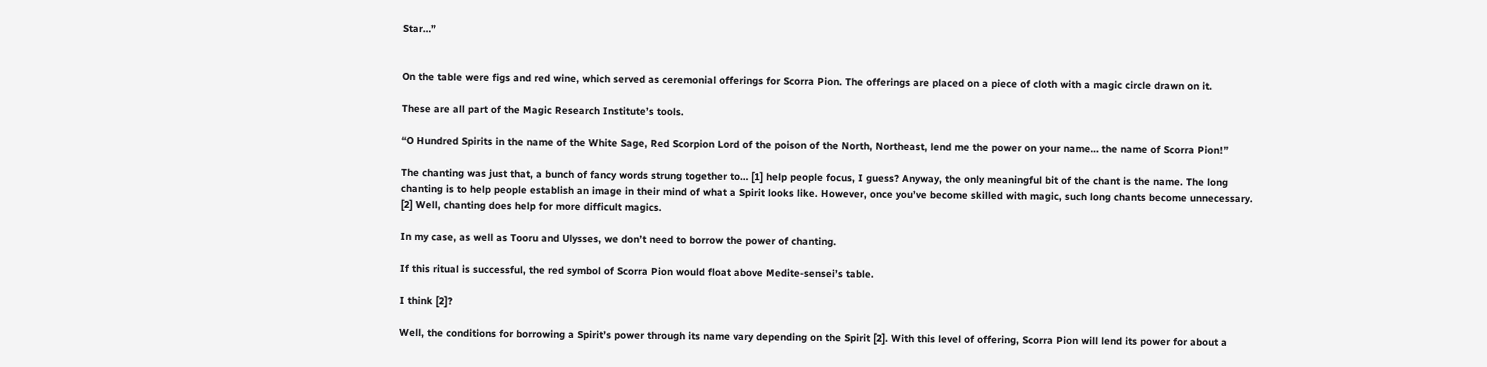Star…”


On the table were figs and red wine, which served as ceremonial offerings for Scorra Pion. The offerings are placed on a piece of cloth with a magic circle drawn on it.

These are all part of the Magic Research Institute’s tools.

“O Hundred Spirits in the name of the White Sage, Red Scorpion Lord of the poison of the North, Northeast, lend me the power on your name… the name of Scorra Pion!”

The chanting was just that, a bunch of fancy words strung together to… [1] help people focus, I guess? Anyway, the only meaningful bit of the chant is the name. The long chanting is to help people establish an image in their mind of what a Spirit looks like. However, once you’ve become skilled with magic, such long chants become unnecessary. [2] Well, chanting does help for more difficult magics.

In my case, as well as Tooru and Ulysses, we don’t need to borrow the power of chanting.

If this ritual is successful, the red symbol of Scorra Pion would float above Medite-sensei’s table.

I think [2]?

Well, the conditions for borrowing a Spirit’s power through its name vary depending on the Spirit [2]. With this level of offering, Scorra Pion will lend its power for about a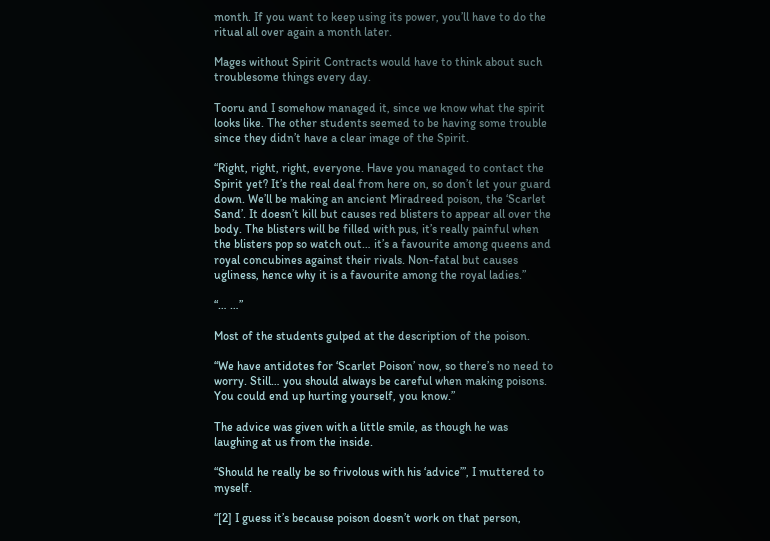month. If you want to keep using its power, you’ll have to do the ritual all over again a month later.

Mages without Spirit Contracts would have to think about such troublesome things every day.

Tooru and I somehow managed it, since we know what the spirit looks like. The other students seemed to be having some trouble since they didn’t have a clear image of the Spirit.

“Right, right, right, everyone. Have you managed to contact the Spirit yet? It’s the real deal from here on, so don’t let your guard down. We’ll be making an ancient Miradreed poison, the ‘Scarlet Sand’. It doesn’t kill but causes red blisters to appear all over the body. The blisters will be filled with pus, it’s really painful when the blisters pop so watch out… it’s a favourite among queens and royal concubines against their rivals. Non-fatal but causes ugliness, hence why it is a favourite among the royal ladies.”

“… …”

Most of the students gulped at the description of the poison.

“We have antidotes for ‘Scarlet Poison’ now, so there’s no need to worry. Still… you should always be careful when making poisons. You could end up hurting yourself, you know.”

The advice was given with a little smile, as though he was laughing at us from the inside.

“Should he really be so frivolous with his ‘advice’”, I muttered to myself.

“[2] I guess it’s because poison doesn’t work on that person,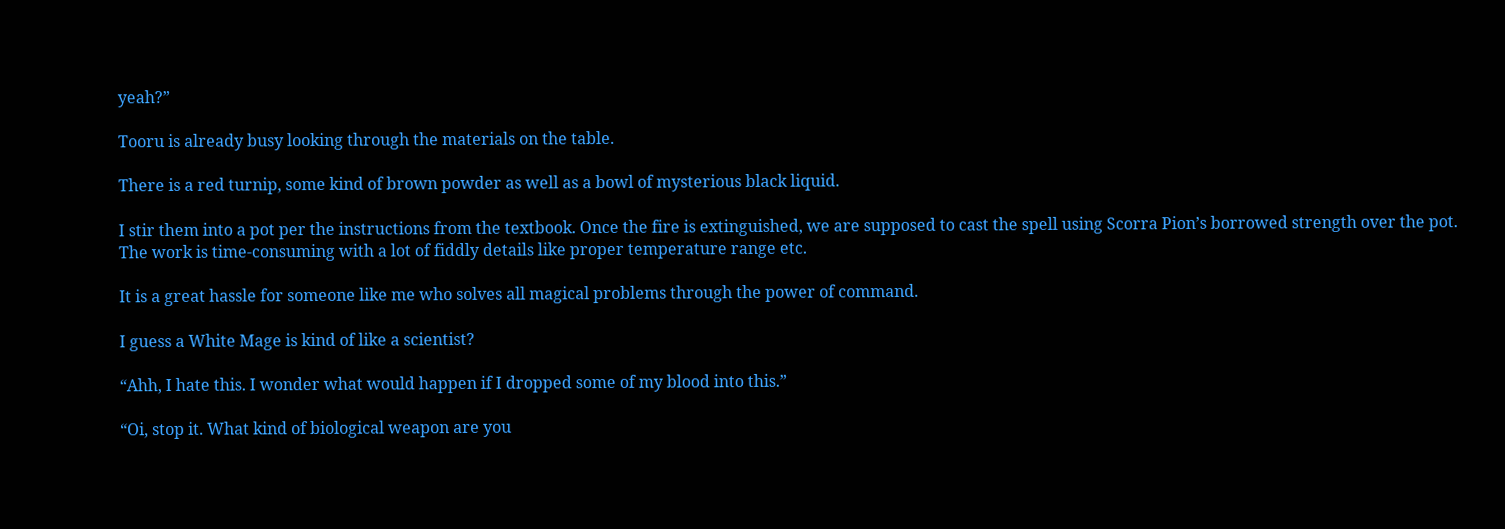yeah?”

Tooru is already busy looking through the materials on the table.

There is a red turnip, some kind of brown powder as well as a bowl of mysterious black liquid.

I stir them into a pot per the instructions from the textbook. Once the fire is extinguished, we are supposed to cast the spell using Scorra Pion’s borrowed strength over the pot. The work is time-consuming with a lot of fiddly details like proper temperature range etc.

It is a great hassle for someone like me who solves all magical problems through the power of command.

I guess a White Mage is kind of like a scientist?

“Ahh, I hate this. I wonder what would happen if I dropped some of my blood into this.”

“Oi, stop it. What kind of biological weapon are you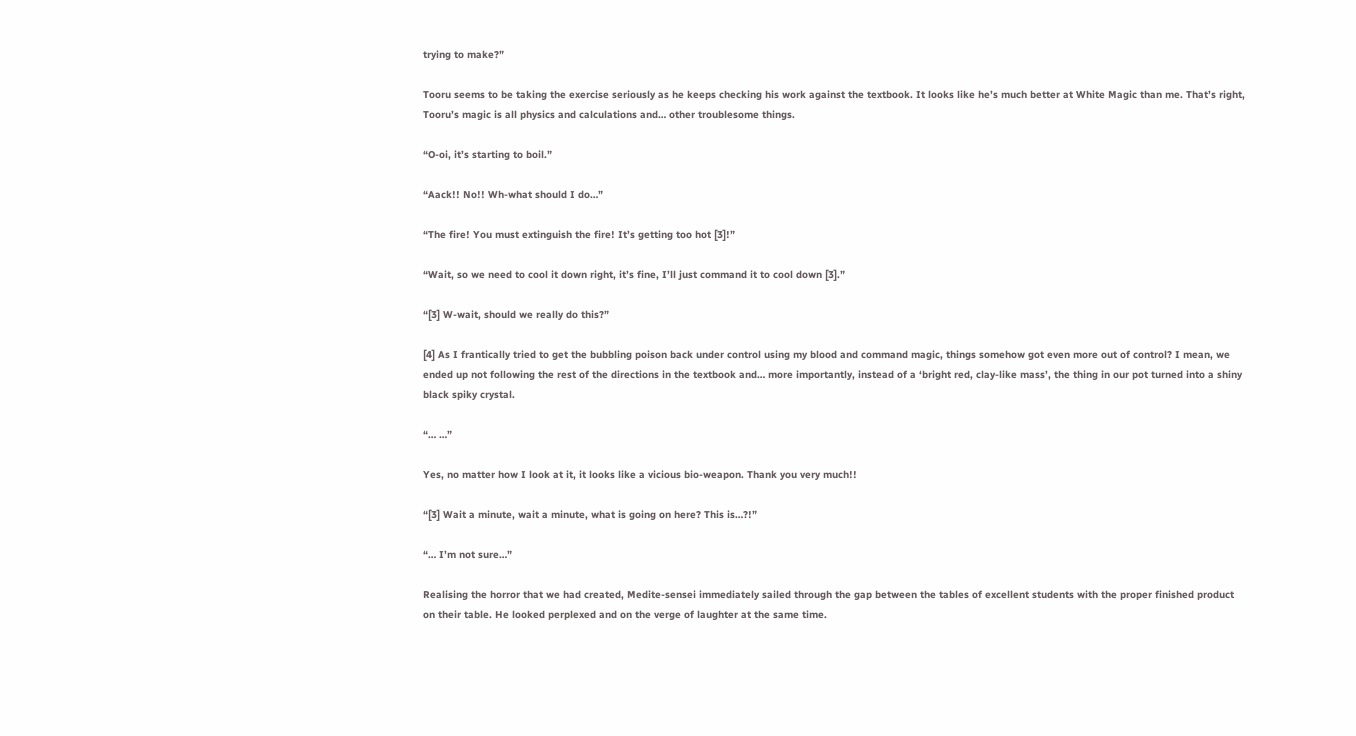trying to make?”

Tooru seems to be taking the exercise seriously as he keeps checking his work against the textbook. It looks like he’s much better at White Magic than me. That’s right, Tooru’s magic is all physics and calculations and… other troublesome things.

“O-oi, it’s starting to boil.”

“Aack!! No!! Wh-what should I do…”

“The fire! You must extinguish the fire! It’s getting too hot [3]!”

“Wait, so we need to cool it down right, it’s fine, I’ll just command it to cool down [3].”

“[3] W-wait, should we really do this?”

[4] As I frantically tried to get the bubbling poison back under control using my blood and command magic, things somehow got even more out of control? I mean, we ended up not following the rest of the directions in the textbook and… more importantly, instead of a ‘bright red, clay-like mass’, the thing in our pot turned into a shiny black spiky crystal.

“… …”

Yes, no matter how I look at it, it looks like a vicious bio-weapon. Thank you very much!!

“[3] Wait a minute, wait a minute, what is going on here? This is…?!”

“… I’m not sure…”

Realising the horror that we had created, Medite-sensei immediately sailed through the gap between the tables of excellent students with the proper finished product on their table. He looked perplexed and on the verge of laughter at the same time.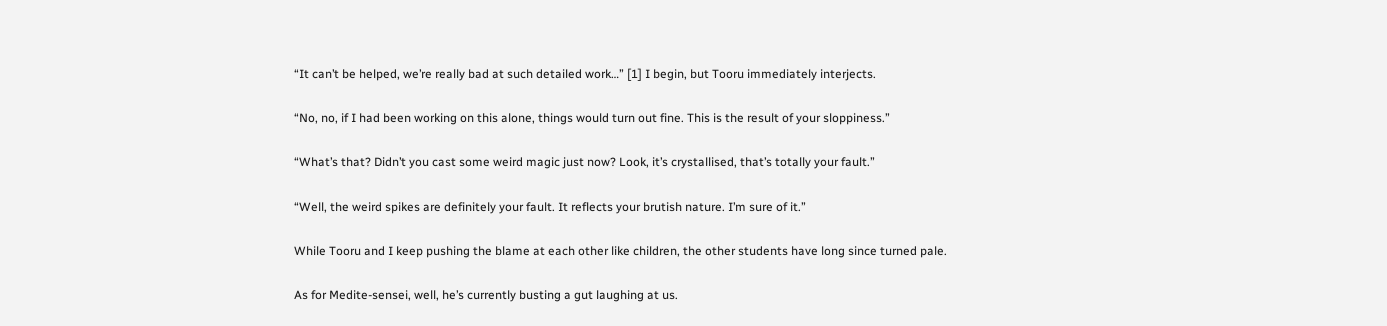“It can’t be helped, we’re really bad at such detailed work…” [1] I begin, but Tooru immediately interjects.

“No, no, if I had been working on this alone, things would turn out fine. This is the result of your sloppiness.”

“What’s that? Didn’t you cast some weird magic just now? Look, it’s crystallised, that’s totally your fault.”

“Well, the weird spikes are definitely your fault. It reflects your brutish nature. I’m sure of it.”

While Tooru and I keep pushing the blame at each other like children, the other students have long since turned pale.

As for Medite-sensei, well, he’s currently busting a gut laughing at us.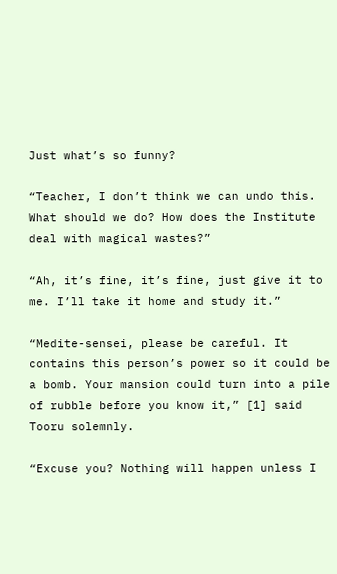Just what’s so funny?

“Teacher, I don’t think we can undo this. What should we do? How does the Institute deal with magical wastes?”

“Ah, it’s fine, it’s fine, just give it to me. I’ll take it home and study it.”

“Medite-sensei, please be careful. It contains this person’s power so it could be a bomb. Your mansion could turn into a pile of rubble before you know it,” [1] said Tooru solemnly.

“Excuse you? Nothing will happen unless I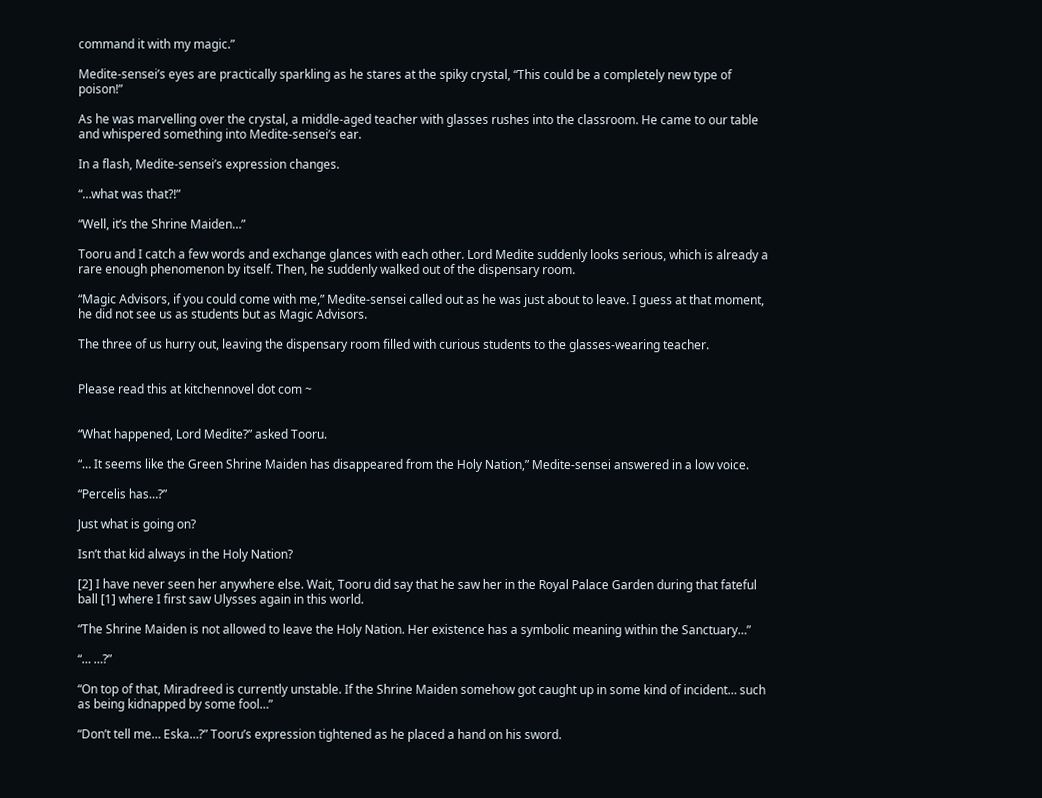command it with my magic.”

Medite-sensei’s eyes are practically sparkling as he stares at the spiky crystal, “This could be a completely new type of poison!”

As he was marvelling over the crystal, a middle-aged teacher with glasses rushes into the classroom. He came to our table and whispered something into Medite-sensei’s ear.

In a flash, Medite-sensei’s expression changes.

“…what was that?!”

“Well, it’s the Shrine Maiden…”

Tooru and I catch a few words and exchange glances with each other. Lord Medite suddenly looks serious, which is already a rare enough phenomenon by itself. Then, he suddenly walked out of the dispensary room.

“Magic Advisors, if you could come with me,” Medite-sensei called out as he was just about to leave. I guess at that moment, he did not see us as students but as Magic Advisors.

The three of us hurry out, leaving the dispensary room filled with curious students to the glasses-wearing teacher.


Please read this at kitchennovel dot com ~


“What happened, Lord Medite?” asked Tooru.

“… It seems like the Green Shrine Maiden has disappeared from the Holy Nation,” Medite-sensei answered in a low voice.

“Percelis has…?”

Just what is going on?

Isn’t that kid always in the Holy Nation?

[2] I have never seen her anywhere else. Wait, Tooru did say that he saw her in the Royal Palace Garden during that fateful ball [1] where I first saw Ulysses again in this world.

“The Shrine Maiden is not allowed to leave the Holy Nation. Her existence has a symbolic meaning within the Sanctuary…”

“… …?”

“On top of that, Miradreed is currently unstable. If the Shrine Maiden somehow got caught up in some kind of incident… such as being kidnapped by some fool…”

“Don’t tell me… Eska…?” Tooru’s expression tightened as he placed a hand on his sword.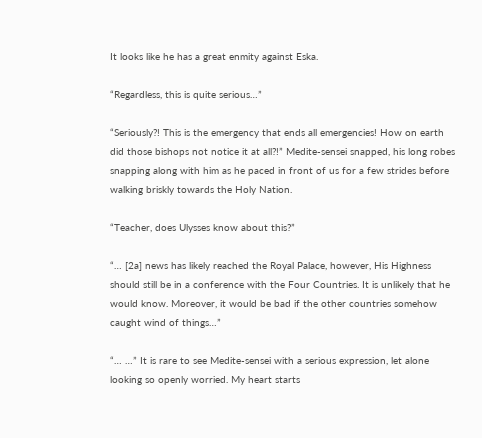It looks like he has a great enmity against Eska.

“Regardless, this is quite serious…”

“Seriously?! This is the emergency that ends all emergencies! How on earth did those bishops not notice it at all?!” Medite-sensei snapped, his long robes snapping along with him as he paced in front of us for a few strides before walking briskly towards the Holy Nation.

“Teacher, does Ulysses know about this?”

“… [2a] news has likely reached the Royal Palace, however, His Highness should still be in a conference with the Four Countries. It is unlikely that he would know. Moreover, it would be bad if the other countries somehow caught wind of things…”

“… …” It is rare to see Medite-sensei with a serious expression, let alone looking so openly worried. My heart starts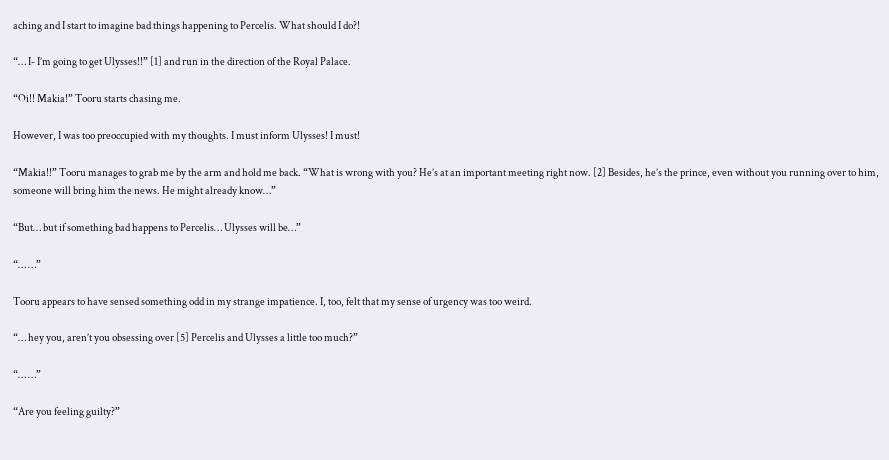aching and I start to imagine bad things happening to Percelis. What should I do?!

“… I- I’m going to get Ulysses!!” [1] and run in the direction of the Royal Palace.

“Oi!! Makia!” Tooru starts chasing me.

However, I was too preoccupied with my thoughts. I must inform Ulysses! I must!

“Makia!!” Tooru manages to grab me by the arm and hold me back. “What is wrong with you? He’s at an important meeting right now. [2] Besides, he’s the prince, even without you running over to him, someone will bring him the news. He might already know…”

“But… but if something bad happens to Percelis… Ulysses will be…”

“… …”

Tooru appears to have sensed something odd in my strange impatience. I, too, felt that my sense of urgency was too weird.

“… hey you, aren’t you obsessing over [5] Percelis and Ulysses a little too much?”

“… …”

“Are you feeling guilty?”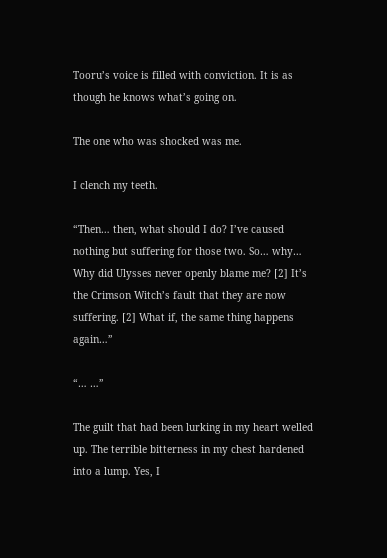Tooru’s voice is filled with conviction. It is as though he knows what’s going on.

The one who was shocked was me.

I clench my teeth.

“Then… then, what should I do? I’ve caused nothing but suffering for those two. So… why… Why did Ulysses never openly blame me? [2] It’s the Crimson Witch’s fault that they are now suffering. [2] What if, the same thing happens again…”

“… …”

The guilt that had been lurking in my heart welled up. The terrible bitterness in my chest hardened into a lump. Yes, I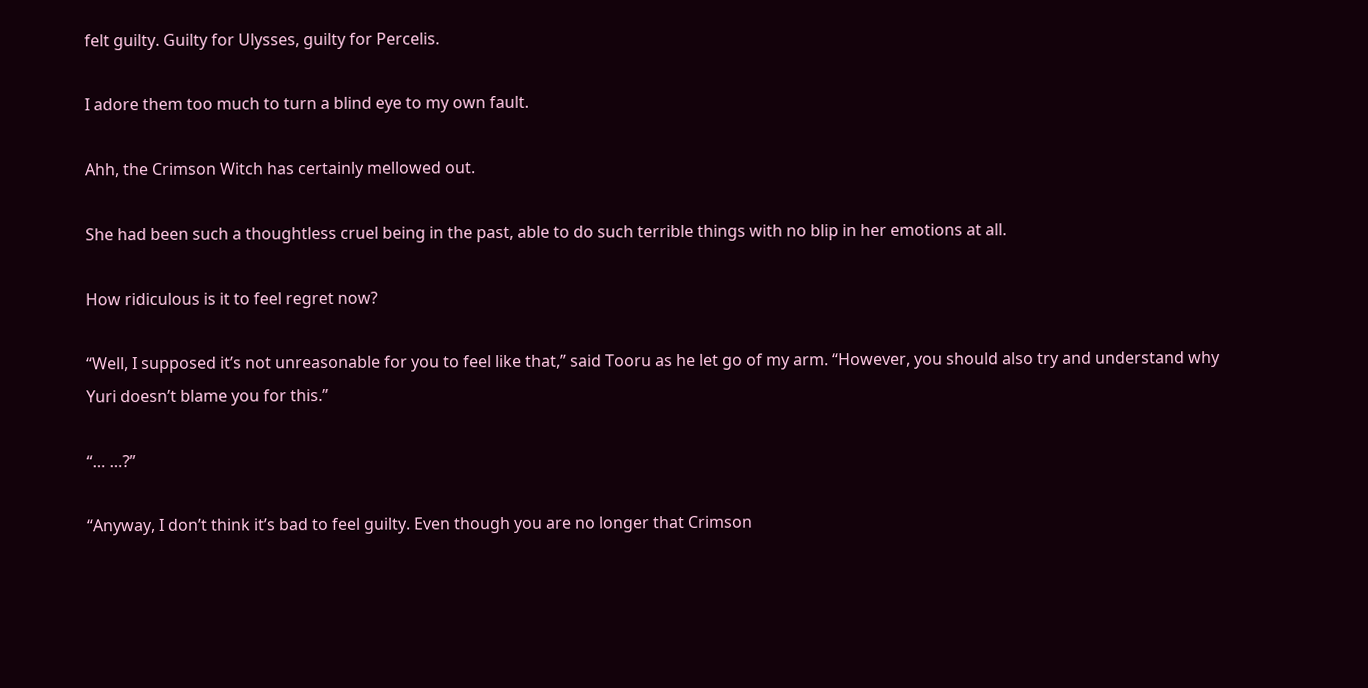felt guilty. Guilty for Ulysses, guilty for Percelis.

I adore them too much to turn a blind eye to my own fault.

Ahh, the Crimson Witch has certainly mellowed out.

She had been such a thoughtless cruel being in the past, able to do such terrible things with no blip in her emotions at all.

How ridiculous is it to feel regret now?

“Well, I supposed it’s not unreasonable for you to feel like that,” said Tooru as he let go of my arm. “However, you should also try and understand why Yuri doesn’t blame you for this.”

“… …?”

“Anyway, I don’t think it’s bad to feel guilty. Even though you are no longer that Crimson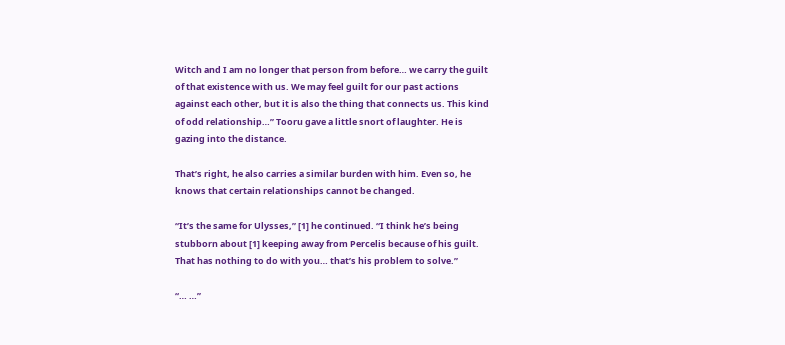Witch and I am no longer that person from before… we carry the guilt of that existence with us. We may feel guilt for our past actions against each other, but it is also the thing that connects us. This kind of odd relationship…” Tooru gave a little snort of laughter. He is gazing into the distance.

That’s right, he also carries a similar burden with him. Even so, he knows that certain relationships cannot be changed.

“It’s the same for Ulysses,” [1] he continued. “I think he’s being stubborn about [1] keeping away from Percelis because of his guilt. That has nothing to do with you… that’s his problem to solve.”

“… …”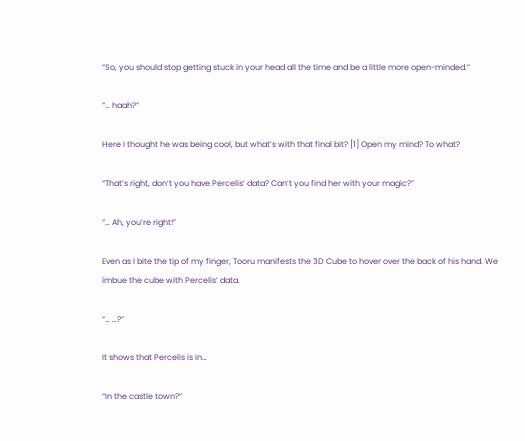“So, you should stop getting stuck in your head all the time and be a little more open-minded.”

“… haah?”

Here I thought he was being cool, but what’s with that final bit? [1] Open my mind? To what?

“That’s right, don’t you have Percelis’ data? Can’t you find her with your magic?”

“… Ah, you’re right!”

Even as I bite the tip of my finger, Tooru manifests the 3D Cube to hover over the back of his hand. We imbue the cube with Percelis’ data.

“… …?”

It shows that Percelis is in…

“In the castle town?”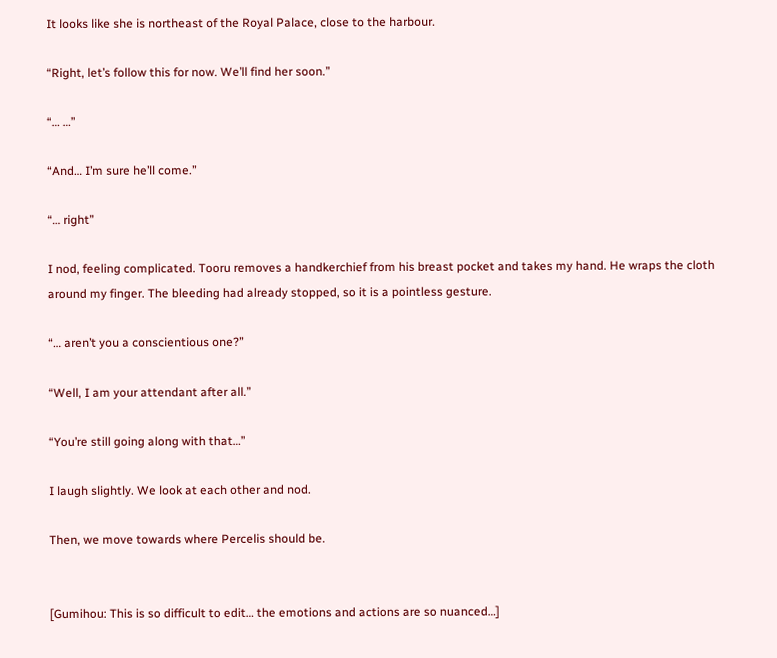It looks like she is northeast of the Royal Palace, close to the harbour.

“Right, let’s follow this for now. We’ll find her soon.”

“… …”

“And… I’m sure he’ll come.”

“… right”

I nod, feeling complicated. Tooru removes a handkerchief from his breast pocket and takes my hand. He wraps the cloth around my finger. The bleeding had already stopped, so it is a pointless gesture.

“… aren’t you a conscientious one?”

“Well, I am your attendant after all.”

“You’re still going along with that…”

I laugh slightly. We look at each other and nod.

Then, we move towards where Percelis should be.


[Gumihou: This is so difficult to edit… the emotions and actions are so nuanced…]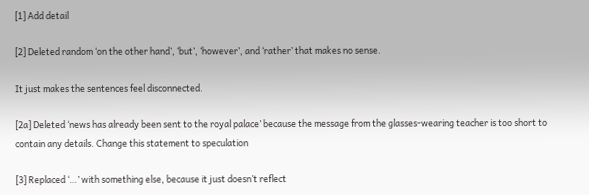[1] Add detail

[2] Deleted random ‘on the other hand’, ‘but’, ‘however’, and ‘rather’ that makes no sense.

It just makes the sentences feel disconnected.

[2a] Deleted ‘news has already been sent to the royal palace’ because the message from the glasses-wearing teacher is too short to contain any details. Change this statement to speculation

[3] Replaced ‘…’ with something else, because it just doesn’t reflect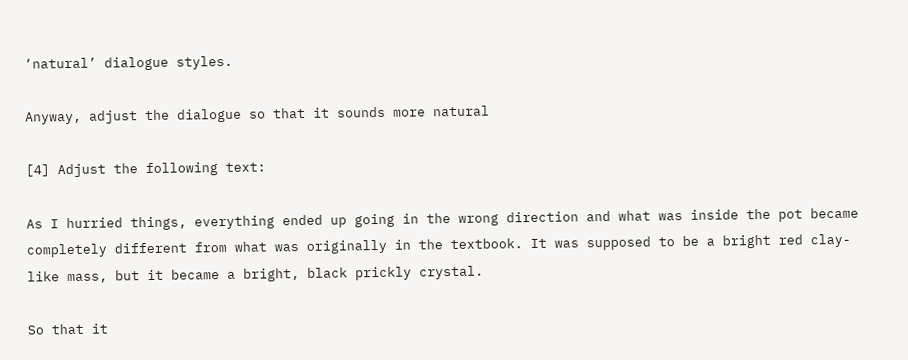‘natural’ dialogue styles.

Anyway, adjust the dialogue so that it sounds more natural

[4] Adjust the following text:

As I hurried things, everything ended up going in the wrong direction and what was inside the pot became completely different from what was originally in the textbook. It was supposed to be a bright red clay-like mass, but it became a bright, black prickly crystal.

So that it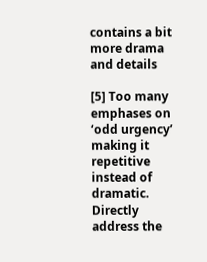contains a bit more drama and details

[5] Too many emphases on ‘odd urgency’ making it repetitive instead of dramatic. Directly address the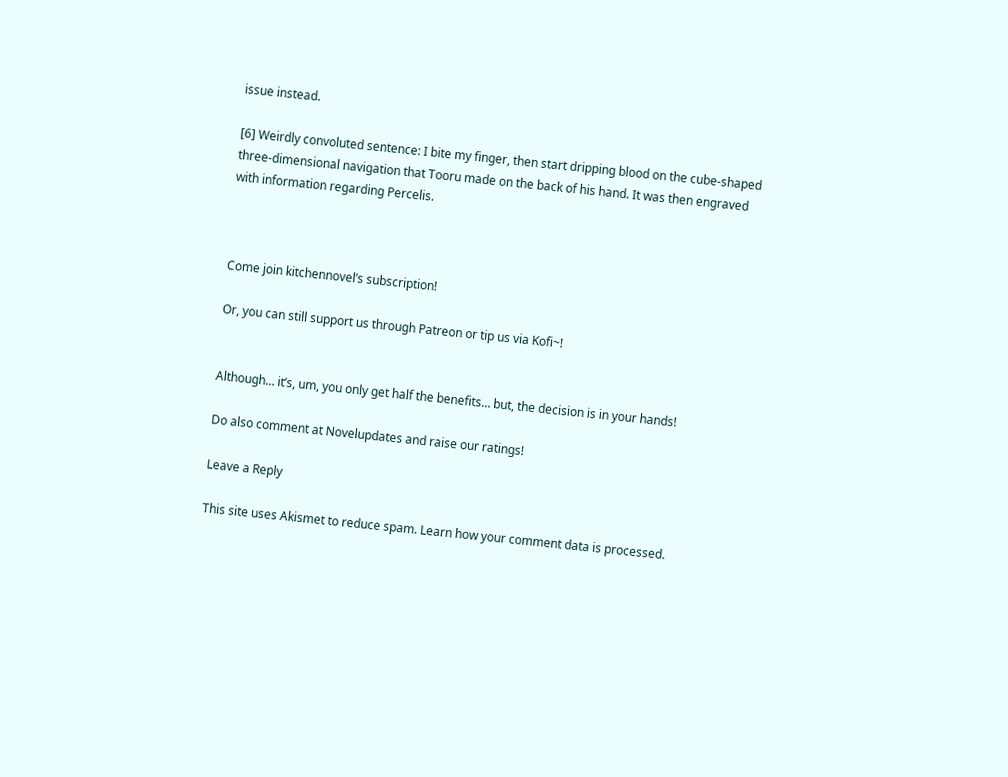issue instead.

[6] Weirdly convoluted sentence: I bite my finger, then start dripping blood on the cube-shaped three-dimensional navigation that Tooru made on the back of his hand. It was then engraved with information regarding Percelis.



Come join kitchennovel’s subscription!

Or, you can still support us through Patreon or tip us via Kofi~!


Although… it’s, um, you only get half the benefits… but, the decision is in your hands!

Do also comment at Novelupdates and raise our ratings!

Leave a Reply

This site uses Akismet to reduce spam. Learn how your comment data is processed.